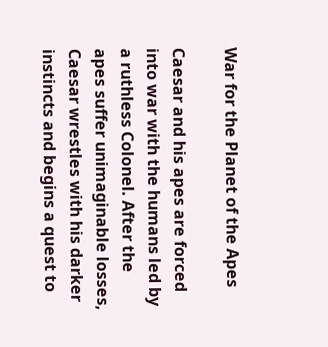War for the Planet of the Apes

Caesar and his apes are forced into war with the humans led by a ruthless Colonel. After the apes suffer unimaginable losses, Caesar wrestles with his darker instincts and begins a quest to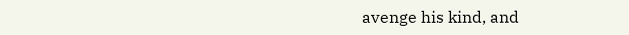avenge his kind, and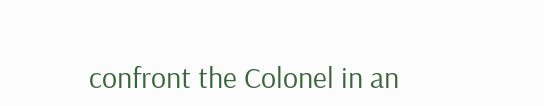confront the Colonel in an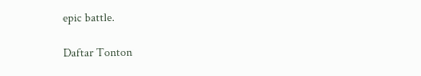epic battle.

Daftar Tonton